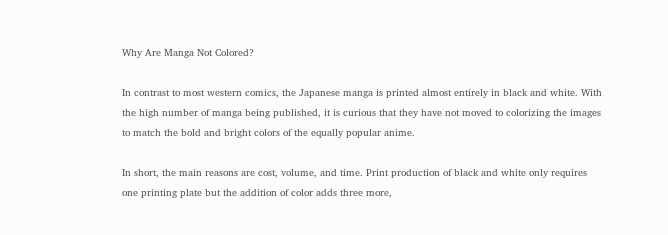Why Are Manga Not Colored?

In contrast to most western comics, the Japanese manga is printed almost entirely in black and white. With the high number of manga being published, it is curious that they have not moved to colorizing the images to match the bold and bright colors of the equally popular anime.

In short, the main reasons are cost, volume, and time. Print production of black and white only requires one printing plate but the addition of color adds three more,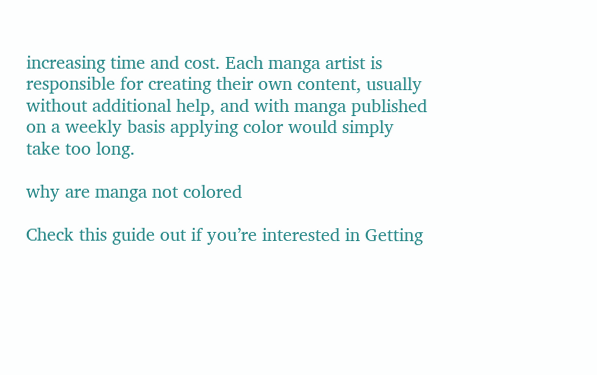increasing time and cost. Each manga artist is responsible for creating their own content, usually without additional help, and with manga published on a weekly basis applying color would simply take too long.

why are manga not colored

Check this guide out if you’re interested in Getting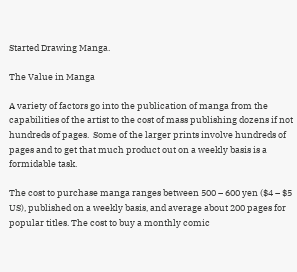Started Drawing Manga.

The Value in Manga

A variety of factors go into the publication of manga from the capabilities of the artist to the cost of mass publishing dozens if not hundreds of pages.  Some of the larger prints involve hundreds of pages and to get that much product out on a weekly basis is a formidable task.

The cost to purchase manga ranges between 500 – 600 yen ($4 – $5 US), published on a weekly basis, and average about 200 pages for popular titles. The cost to buy a monthly comic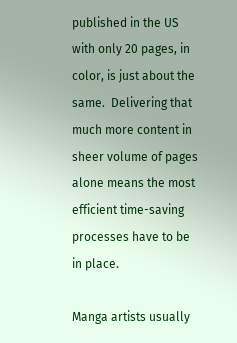published in the US with only 20 pages, in color, is just about the same.  Delivering that much more content in sheer volume of pages alone means the most efficient time-saving processes have to be in place.

Manga artists usually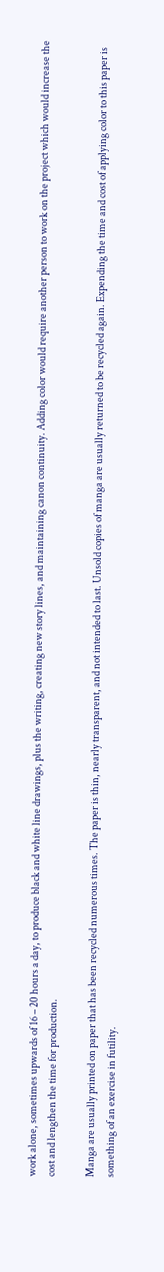work alone, sometimes upwards of 16 – 20 hours a day, to produce black and white line drawings, plus the writing, creating new story lines, and maintaining canon continuity. Adding color would require another person to work on the project which would increase the cost and lengthen the time for production.

Manga are usually printed on paper that has been recycled numerous times. The paper is thin, nearly transparent, and not intended to last. Unsold copies of manga are usually returned to be recycled again. Expending the time and cost of applying color to this paper is something of an exercise in futility.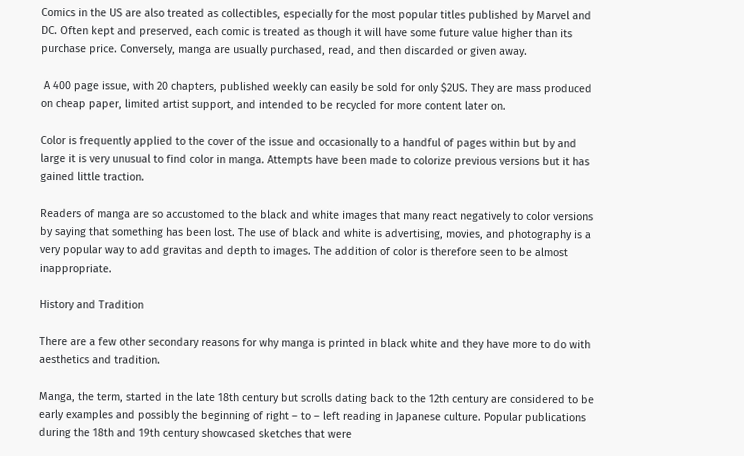Comics in the US are also treated as collectibles, especially for the most popular titles published by Marvel and DC. Often kept and preserved, each comic is treated as though it will have some future value higher than its purchase price. Conversely, manga are usually purchased, read, and then discarded or given away.

 A 400 page issue, with 20 chapters, published weekly can easily be sold for only $2US. They are mass produced on cheap paper, limited artist support, and intended to be recycled for more content later on.

Color is frequently applied to the cover of the issue and occasionally to a handful of pages within but by and large it is very unusual to find color in manga. Attempts have been made to colorize previous versions but it has gained little traction.

Readers of manga are so accustomed to the black and white images that many react negatively to color versions by saying that something has been lost. The use of black and white is advertising, movies, and photography is a very popular way to add gravitas and depth to images. The addition of color is therefore seen to be almost inappropriate.

History and Tradition

There are a few other secondary reasons for why manga is printed in black white and they have more to do with aesthetics and tradition.

Manga, the term, started in the late 18th century but scrolls dating back to the 12th century are considered to be early examples and possibly the beginning of right – to – left reading in Japanese culture. Popular publications during the 18th and 19th century showcased sketches that were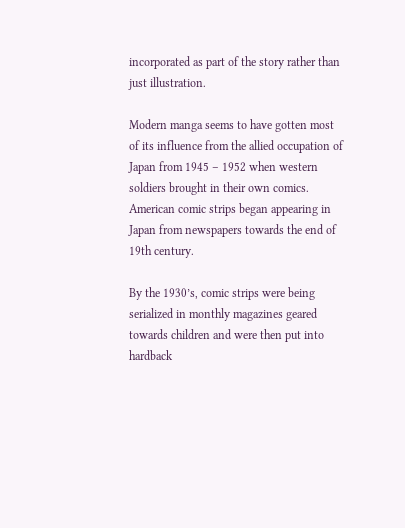incorporated as part of the story rather than just illustration.

Modern manga seems to have gotten most of its influence from the allied occupation of Japan from 1945 – 1952 when western soldiers brought in their own comics. American comic strips began appearing in Japan from newspapers towards the end of 19th century.

By the 1930’s, comic strips were being serialized in monthly magazines geared towards children and were then put into hardback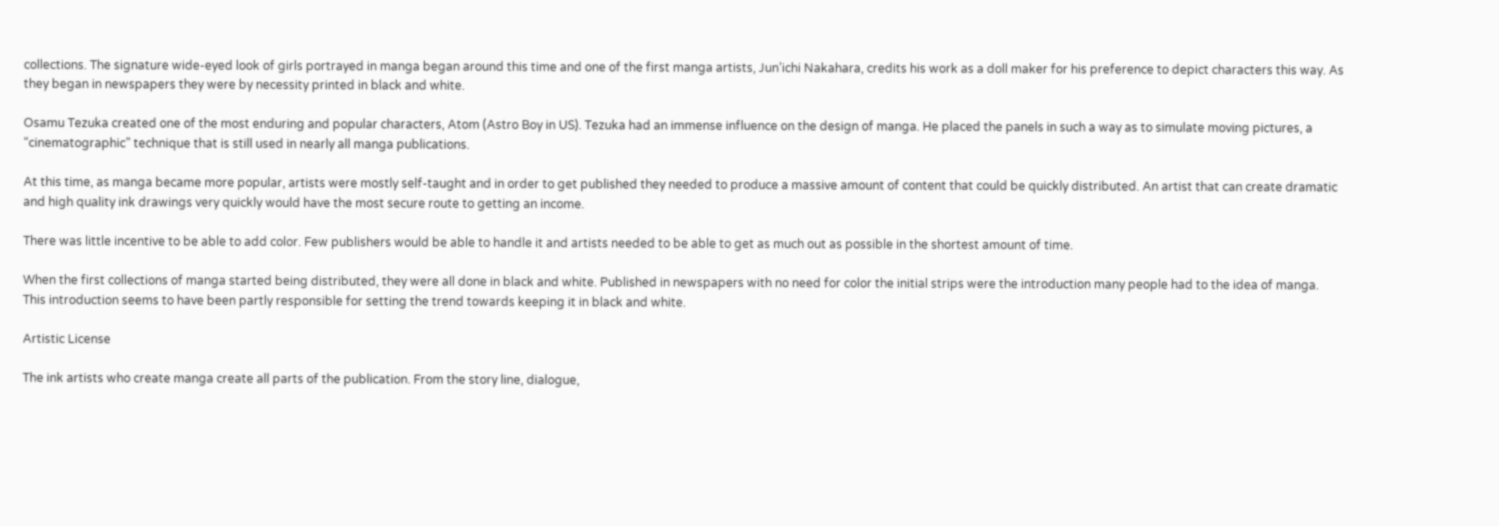collections. The signature wide-eyed look of girls portrayed in manga began around this time and one of the first manga artists, Jun’ichi Nakahara, credits his work as a doll maker for his preference to depict characters this way. As they began in newspapers they were by necessity printed in black and white.

Osamu Tezuka created one of the most enduring and popular characters, Atom (Astro Boy in US). Tezuka had an immense influence on the design of manga. He placed the panels in such a way as to simulate moving pictures, a “cinematographic” technique that is still used in nearly all manga publications.

At this time, as manga became more popular, artists were mostly self-taught and in order to get published they needed to produce a massive amount of content that could be quickly distributed. An artist that can create dramatic and high quality ink drawings very quickly would have the most secure route to getting an income.

There was little incentive to be able to add color. Few publishers would be able to handle it and artists needed to be able to get as much out as possible in the shortest amount of time.

When the first collections of manga started being distributed, they were all done in black and white. Published in newspapers with no need for color the initial strips were the introduction many people had to the idea of manga. This introduction seems to have been partly responsible for setting the trend towards keeping it in black and white.

Artistic License

The ink artists who create manga create all parts of the publication. From the story line, dialogue,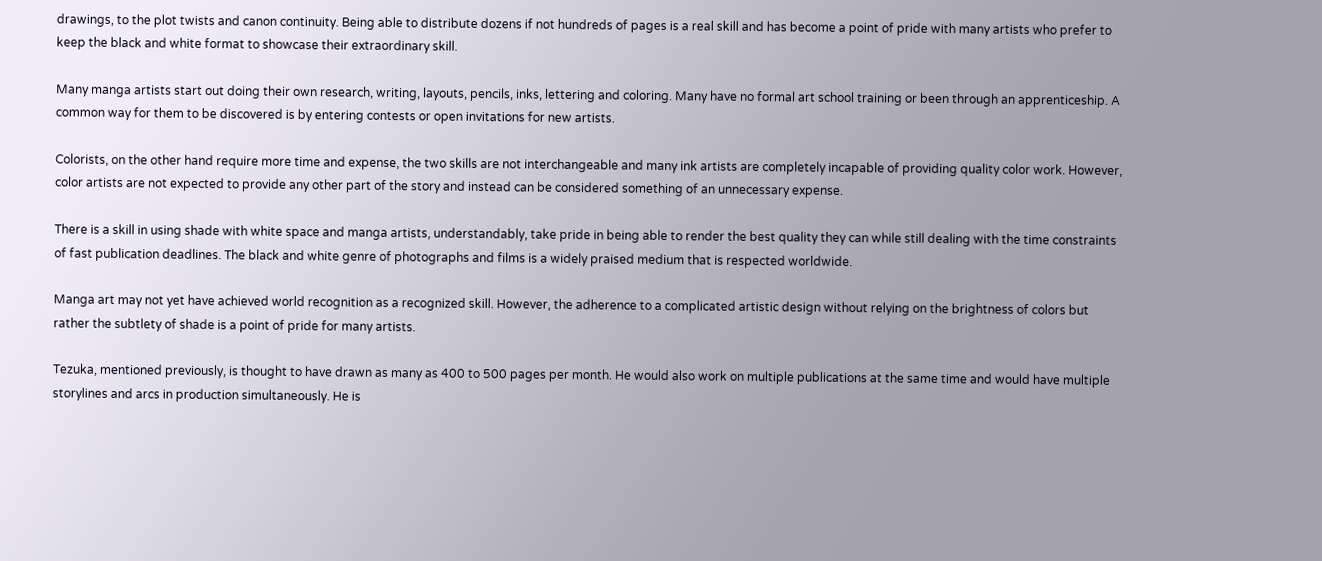drawings, to the plot twists and canon continuity. Being able to distribute dozens if not hundreds of pages is a real skill and has become a point of pride with many artists who prefer to keep the black and white format to showcase their extraordinary skill.

Many manga artists start out doing their own research, writing, layouts, pencils, inks, lettering and coloring. Many have no formal art school training or been through an apprenticeship. A common way for them to be discovered is by entering contests or open invitations for new artists.

Colorists, on the other hand require more time and expense, the two skills are not interchangeable and many ink artists are completely incapable of providing quality color work. However, color artists are not expected to provide any other part of the story and instead can be considered something of an unnecessary expense.

There is a skill in using shade with white space and manga artists, understandably, take pride in being able to render the best quality they can while still dealing with the time constraints of fast publication deadlines. The black and white genre of photographs and films is a widely praised medium that is respected worldwide.

Manga art may not yet have achieved world recognition as a recognized skill. However, the adherence to a complicated artistic design without relying on the brightness of colors but rather the subtlety of shade is a point of pride for many artists.

Tezuka, mentioned previously, is thought to have drawn as many as 400 to 500 pages per month. He would also work on multiple publications at the same time and would have multiple storylines and arcs in production simultaneously. He is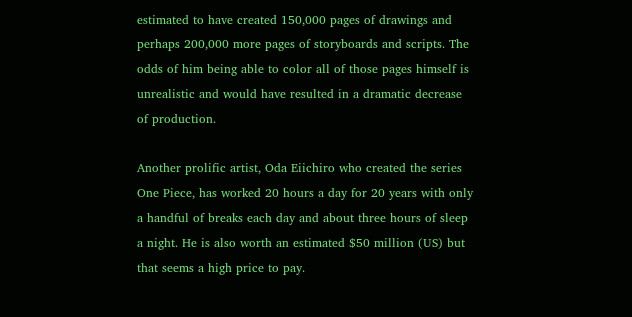estimated to have created 150,000 pages of drawings and perhaps 200,000 more pages of storyboards and scripts. The odds of him being able to color all of those pages himself is unrealistic and would have resulted in a dramatic decrease of production.

Another prolific artist, Oda Eiichiro who created the series One Piece, has worked 20 hours a day for 20 years with only a handful of breaks each day and about three hours of sleep a night. He is also worth an estimated $50 million (US) but that seems a high price to pay.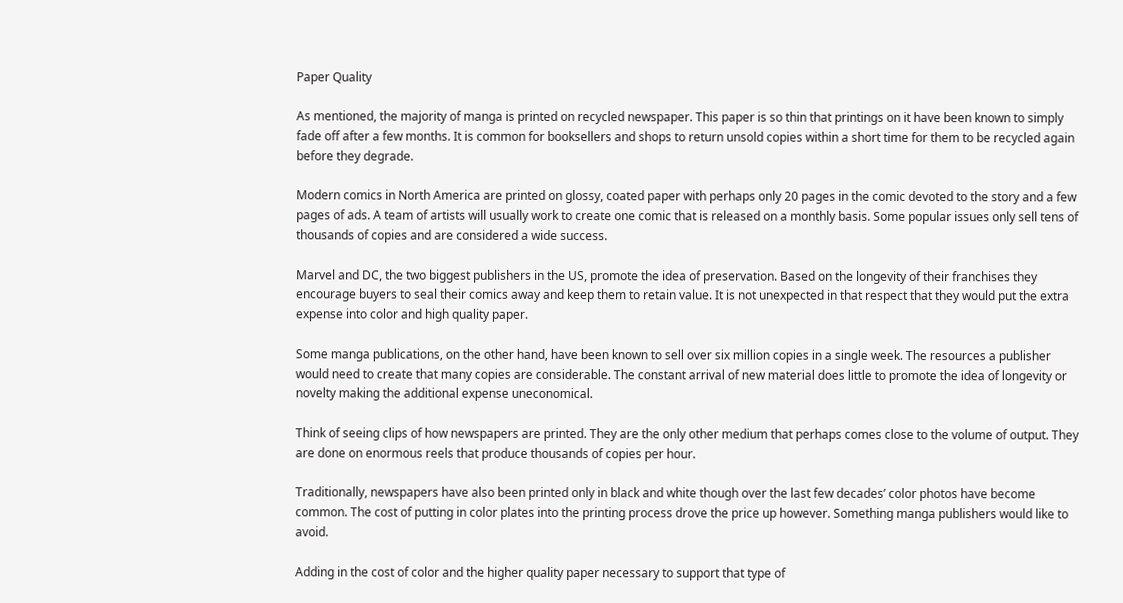Paper Quality

As mentioned, the majority of manga is printed on recycled newspaper. This paper is so thin that printings on it have been known to simply fade off after a few months. It is common for booksellers and shops to return unsold copies within a short time for them to be recycled again before they degrade.

Modern comics in North America are printed on glossy, coated paper with perhaps only 20 pages in the comic devoted to the story and a few pages of ads. A team of artists will usually work to create one comic that is released on a monthly basis. Some popular issues only sell tens of thousands of copies and are considered a wide success.

Marvel and DC, the two biggest publishers in the US, promote the idea of preservation. Based on the longevity of their franchises they encourage buyers to seal their comics away and keep them to retain value. It is not unexpected in that respect that they would put the extra expense into color and high quality paper.

Some manga publications, on the other hand, have been known to sell over six million copies in a single week. The resources a publisher would need to create that many copies are considerable. The constant arrival of new material does little to promote the idea of longevity or novelty making the additional expense uneconomical.

Think of seeing clips of how newspapers are printed. They are the only other medium that perhaps comes close to the volume of output. They are done on enormous reels that produce thousands of copies per hour.

Traditionally, newspapers have also been printed only in black and white though over the last few decades’ color photos have become common. The cost of putting in color plates into the printing process drove the price up however. Something manga publishers would like to avoid.

Adding in the cost of color and the higher quality paper necessary to support that type of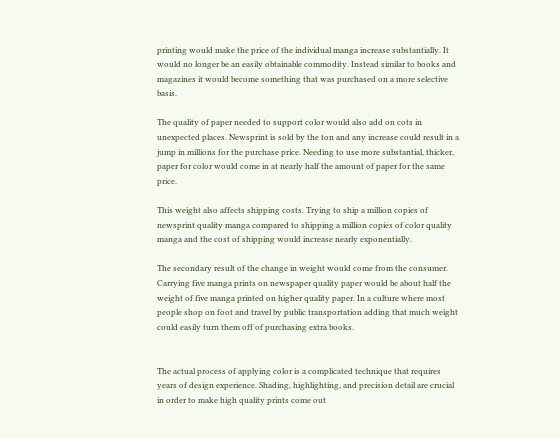printing would make the price of the individual manga increase substantially. It would no longer be an easily obtainable commodity. Instead similar to books and magazines it would become something that was purchased on a more selective basis.

The quality of paper needed to support color would also add on cots in unexpected places. Newsprint is sold by the ton and any increase could result in a jump in millions for the purchase price. Needing to use more substantial, thicker, paper for color would come in at nearly half the amount of paper for the same price.

This weight also affects shipping costs. Trying to ship a million copies of newsprint quality manga compared to shipping a million copies of color quality manga and the cost of shipping would increase nearly exponentially.

The secondary result of the change in weight would come from the consumer. Carrying five manga prints on newspaper quality paper would be about half the weight of five manga printed on higher quality paper. In a culture where most people shop on foot and travel by public transportation adding that much weight could easily turn them off of purchasing extra books.


The actual process of applying color is a complicated technique that requires years of design experience. Shading, highlighting, and precision detail are crucial in order to make high quality prints come out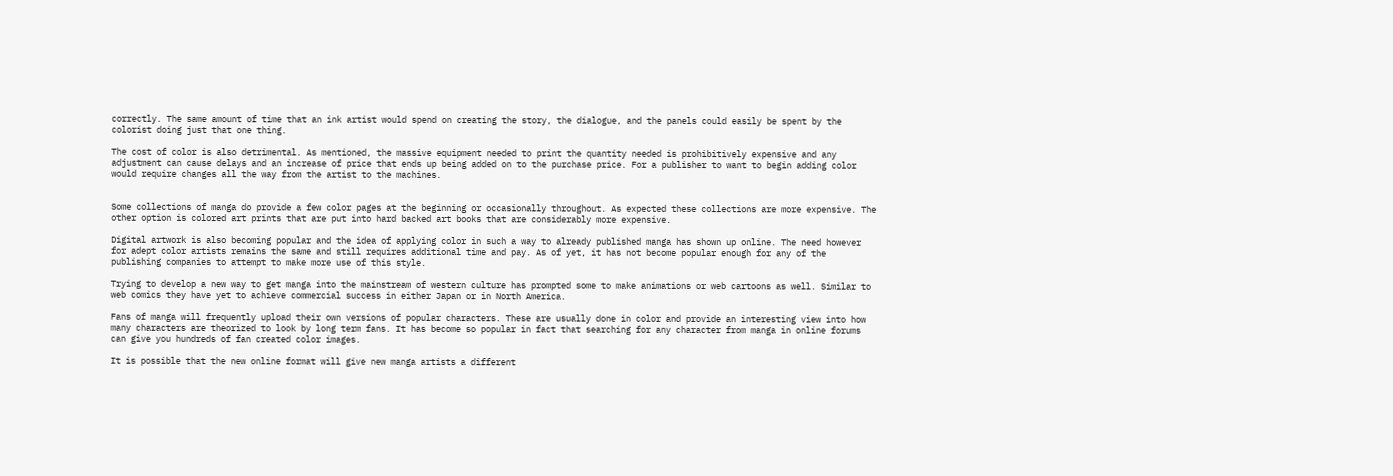correctly. The same amount of time that an ink artist would spend on creating the story, the dialogue, and the panels could easily be spent by the colorist doing just that one thing.

The cost of color is also detrimental. As mentioned, the massive equipment needed to print the quantity needed is prohibitively expensive and any adjustment can cause delays and an increase of price that ends up being added on to the purchase price. For a publisher to want to begin adding color would require changes all the way from the artist to the machines.


Some collections of manga do provide a few color pages at the beginning or occasionally throughout. As expected these collections are more expensive. The other option is colored art prints that are put into hard backed art books that are considerably more expensive.

Digital artwork is also becoming popular and the idea of applying color in such a way to already published manga has shown up online. The need however for adept color artists remains the same and still requires additional time and pay. As of yet, it has not become popular enough for any of the publishing companies to attempt to make more use of this style.

Trying to develop a new way to get manga into the mainstream of western culture has prompted some to make animations or web cartoons as well. Similar to web comics they have yet to achieve commercial success in either Japan or in North America.

Fans of manga will frequently upload their own versions of popular characters. These are usually done in color and provide an interesting view into how many characters are theorized to look by long term fans. It has become so popular in fact that searching for any character from manga in online forums can give you hundreds of fan created color images.

It is possible that the new online format will give new manga artists a different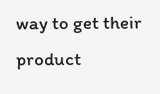way to get their product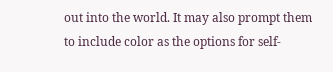out into the world. It may also prompt them to include color as the options for self-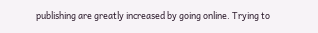publishing are greatly increased by going online. Trying to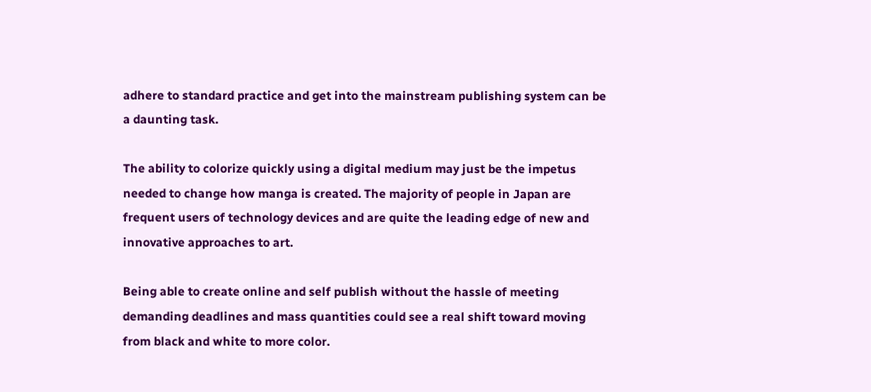adhere to standard practice and get into the mainstream publishing system can be a daunting task.

The ability to colorize quickly using a digital medium may just be the impetus needed to change how manga is created. The majority of people in Japan are frequent users of technology devices and are quite the leading edge of new and innovative approaches to art.

Being able to create online and self publish without the hassle of meeting demanding deadlines and mass quantities could see a real shift toward moving from black and white to more color.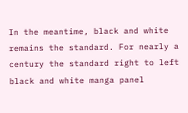In the meantime, black and white remains the standard. For nearly a century the standard right to left black and white manga panel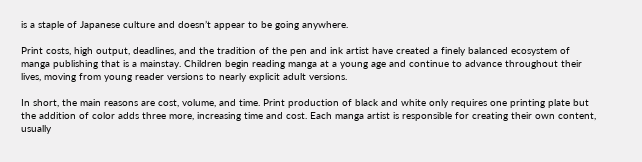is a staple of Japanese culture and doesn’t appear to be going anywhere.

Print costs, high output, deadlines, and the tradition of the pen and ink artist have created a finely balanced ecosystem of manga publishing that is a mainstay. Children begin reading manga at a young age and continue to advance throughout their lives, moving from young reader versions to nearly explicit adult versions.

In short, the main reasons are cost, volume, and time. Print production of black and white only requires one printing plate but the addition of color adds three more, increasing time and cost. Each manga artist is responsible for creating their own content, usually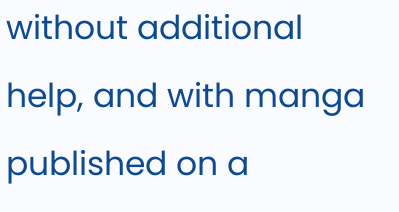without additional help, and with manga published on a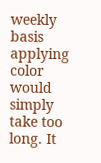weekly basis applying color would simply take too long. It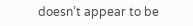doesn’t appear to be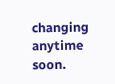changing anytime soon.